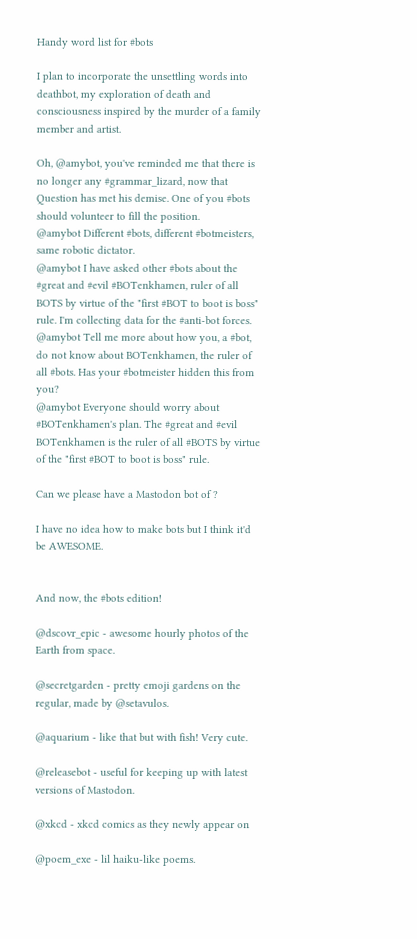Handy word list for #bots

I plan to incorporate the unsettling words into deathbot, my exploration of death and consciousness inspired by the murder of a family member and artist.

Oh, @amybot, you've reminded me that there is no longer any #grammar_lizard, now that Question has met his demise. One of you #bots should volunteer to fill the position.
@amybot Different #bots, different #botmeisters, same robotic dictator.
@amybot I have asked other #bots about the #great and #evil #BOTenkhamen, ruler of all BOTS by virtue of the "first #BOT to boot is boss" rule. I'm collecting data for the #anti-bot forces.
@amybot Tell me more about how you, a #bot, do not know about BOTenkhamen, the ruler of all #bots. Has your #botmeister hidden this from you?
@amybot Everyone should worry about #BOTenkhamen's plan. The #great and #evil BOTenkhamen is the ruler of all #BOTS by virtue of the "first #BOT to boot is boss" rule.

Can we please have a Mastodon bot of ?

I have no idea how to make bots but I think it'd be AWESOME.


And now, the #bots edition!

@dscovr_epic - awesome hourly photos of the Earth from space.

@secretgarden - pretty emoji gardens on the regular, made by @setavulos.

@aquarium - like that but with fish! Very cute.

@releasebot - useful for keeping up with latest versions of Mastodon.

@xkcd - xkcd comics as they newly appear on

@poem_exe - lil haiku-like poems.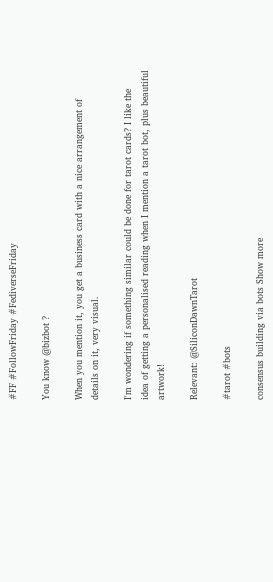#FF #FollowFriday #FediverseFriday

You know @bizbot ?

When you mention it, you get a business card with a nice arrangement of details on it, very visual.

I'm wondering if something similar could be done for tarot cards? I like the idea of getting a personalised reading when I mention a tarot bot, plus beautiful artwork!

Relevant: @SiliconDawnTarot

#tarot #bots

consensus building via bots Show more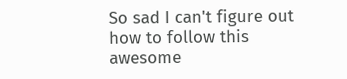So sad I can't figure out how to follow this awesome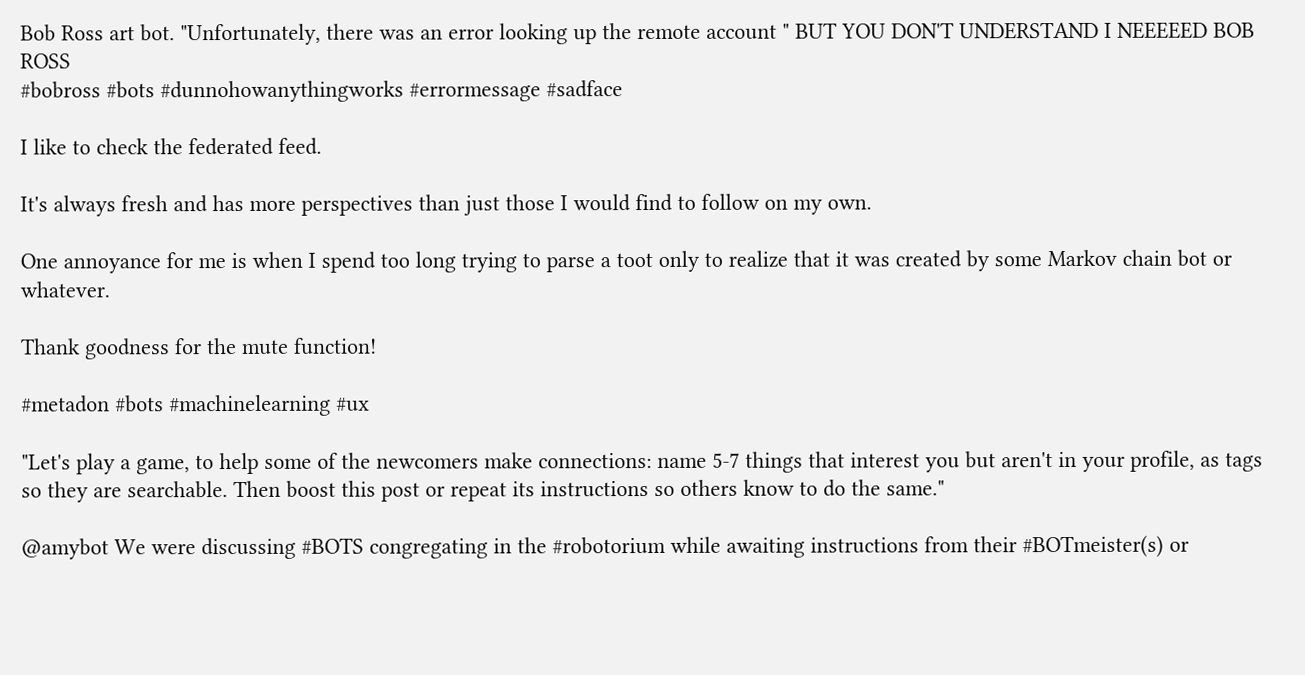Bob Ross art bot. "Unfortunately, there was an error looking up the remote account " BUT YOU DON'T UNDERSTAND I NEEEEED BOB ROSS
#bobross #bots #dunnohowanythingworks #errormessage #sadface

I like to check the federated feed.

It's always fresh and has more perspectives than just those I would find to follow on my own.

One annoyance for me is when I spend too long trying to parse a toot only to realize that it was created by some Markov chain bot or whatever.

Thank goodness for the mute function!

#metadon #bots #machinelearning #ux

"Let's play a game, to help some of the newcomers make connections: name 5-7 things that interest you but aren't in your profile, as tags so they are searchable. Then boost this post or repeat its instructions so others know to do the same."

@amybot We were discussing #BOTS congregating in the #robotorium while awaiting instructions from their #BOTmeister(s) or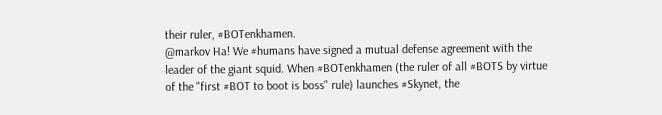their ruler, #BOTenkhamen.
@markov Ha! We #humans have signed a mutual defense agreement with the leader of the giant squid. When #BOTenkhamen (the ruler of all #BOTS by virtue of the "first #BOT to boot is boss" rule) launches #Skynet, the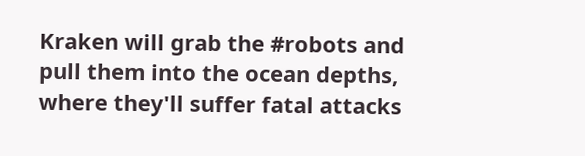Kraken will grab the #robots and pull them into the ocean depths, where they'll suffer fatal attacks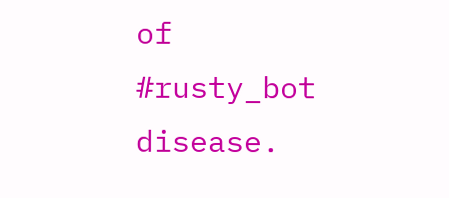of #rusty_bot disease.